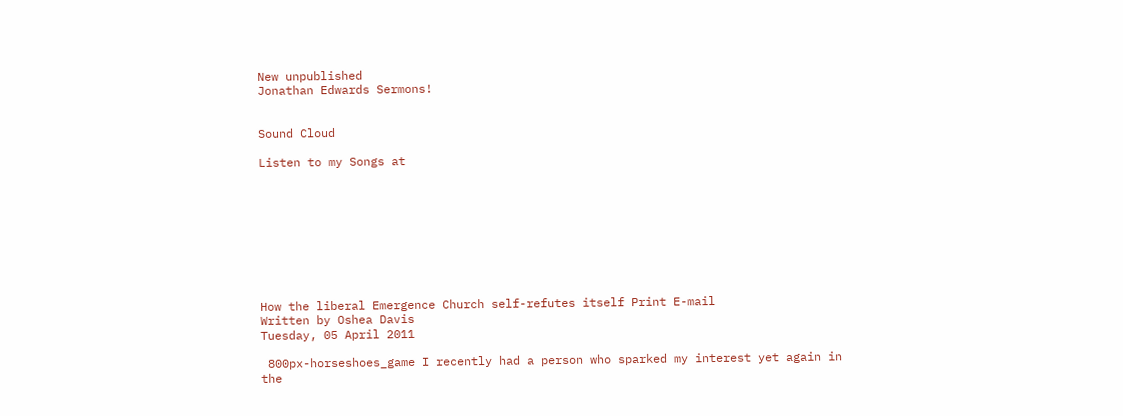New unpublished
Jonathan Edwards Sermons!


Sound Cloud

Listen to my Songs at









How the liberal Emergence Church self-refutes itself Print E-mail
Written by Oshea Davis
Tuesday, 05 April 2011

 800px-horseshoes_game I recently had a person who sparked my interest yet again in the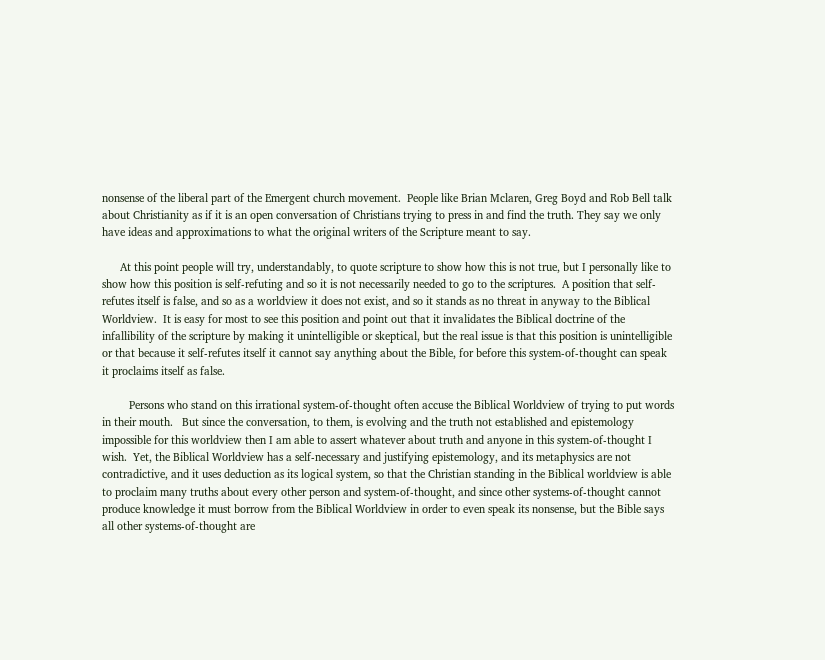nonsense of the liberal part of the Emergent church movement.  People like Brian Mclaren, Greg Boyd and Rob Bell talk about Christianity as if it is an open conversation of Christians trying to press in and find the truth. They say we only have ideas and approximations to what the original writers of the Scripture meant to say.

      At this point people will try, understandably, to quote scripture to show how this is not true, but I personally like to show how this position is self-refuting and so it is not necessarily needed to go to the scriptures.  A position that self-refutes itself is false, and so as a worldview it does not exist, and so it stands as no threat in anyway to the Biblical Worldview.  It is easy for most to see this position and point out that it invalidates the Biblical doctrine of the infallibility of the scripture by making it unintelligible or skeptical, but the real issue is that this position is unintelligible or that because it self-refutes itself it cannot say anything about the Bible, for before this system-of-thought can speak it proclaims itself as false.

         Persons who stand on this irrational system-of-thought often accuse the Biblical Worldview of trying to put words in their mouth.   But since the conversation, to them, is evolving and the truth not established and epistemology impossible for this worldview then I am able to assert whatever about truth and anyone in this system-of-thought I wish.  Yet, the Biblical Worldview has a self-necessary and justifying epistemology, and its metaphysics are not contradictive, and it uses deduction as its logical system, so that the Christian standing in the Biblical worldview is able to proclaim many truths about every other person and system-of-thought, and since other systems-of-thought cannot produce knowledge it must borrow from the Biblical Worldview in order to even speak its nonsense, but the Bible says all other systems-of-thought are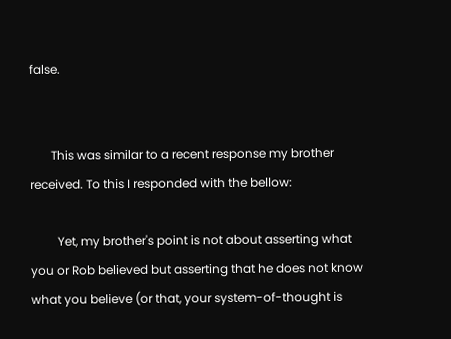false.


       This was similar to a recent response my brother received. To this I responded with the bellow:

         Yet, my brother's point is not about asserting what you or Rob believed but asserting that he does not know what you believe (or that, your system-of-thought is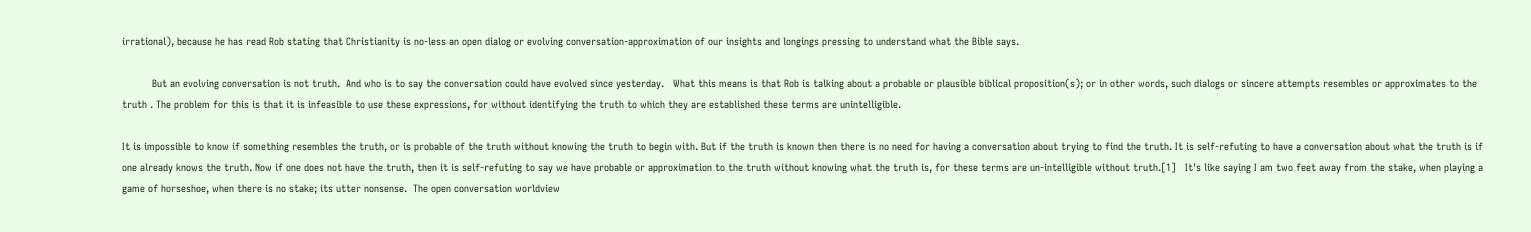irrational), because he has read Rob stating that Christianity is no-less an open dialog or evolving conversation-approximation of our insights and longings pressing to understand what the Bible says.

          But an evolving conversation is not truth.  And who is to say the conversation could have evolved since yesterday.   What this means is that Rob is talking about a probable or plausible biblical proposition(s); or in other words, such dialogs or sincere attempts resembles or approximates to the truth . The problem for this is that it is infeasible to use these expressions, for without identifying the truth to which they are established these terms are unintelligible.

It is impossible to know if something resembles the truth, or is probable of the truth without knowing the truth to begin with. But if the truth is known then there is no need for having a conversation about trying to find the truth. It is self-refuting to have a conversation about what the truth is if one already knows the truth. Now if one does not have the truth, then it is self-refuting to say we have probable or approximation to the truth without knowing what the truth is, for these terms are un-intelligible without truth.[1]   It's like saying I am two feet away from the stake, when playing a game of horseshoe, when there is no stake; its utter nonsense.  The open conversation worldview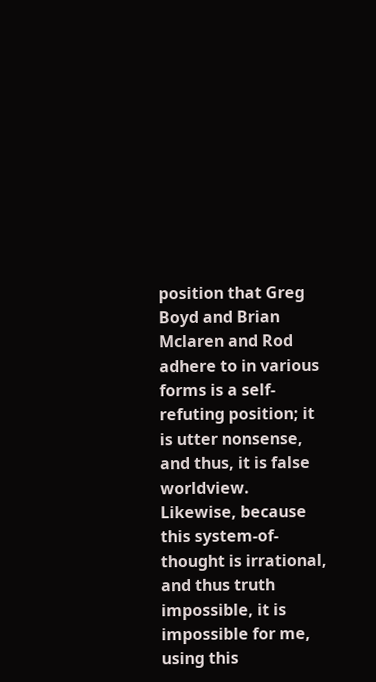position that Greg Boyd and Brian Mclaren and Rod adhere to in various forms is a self-refuting position; it is utter nonsense, and thus, it is false worldview.   Likewise, because this system-of-thought is irrational, and thus truth impossible, it is impossible for me, using this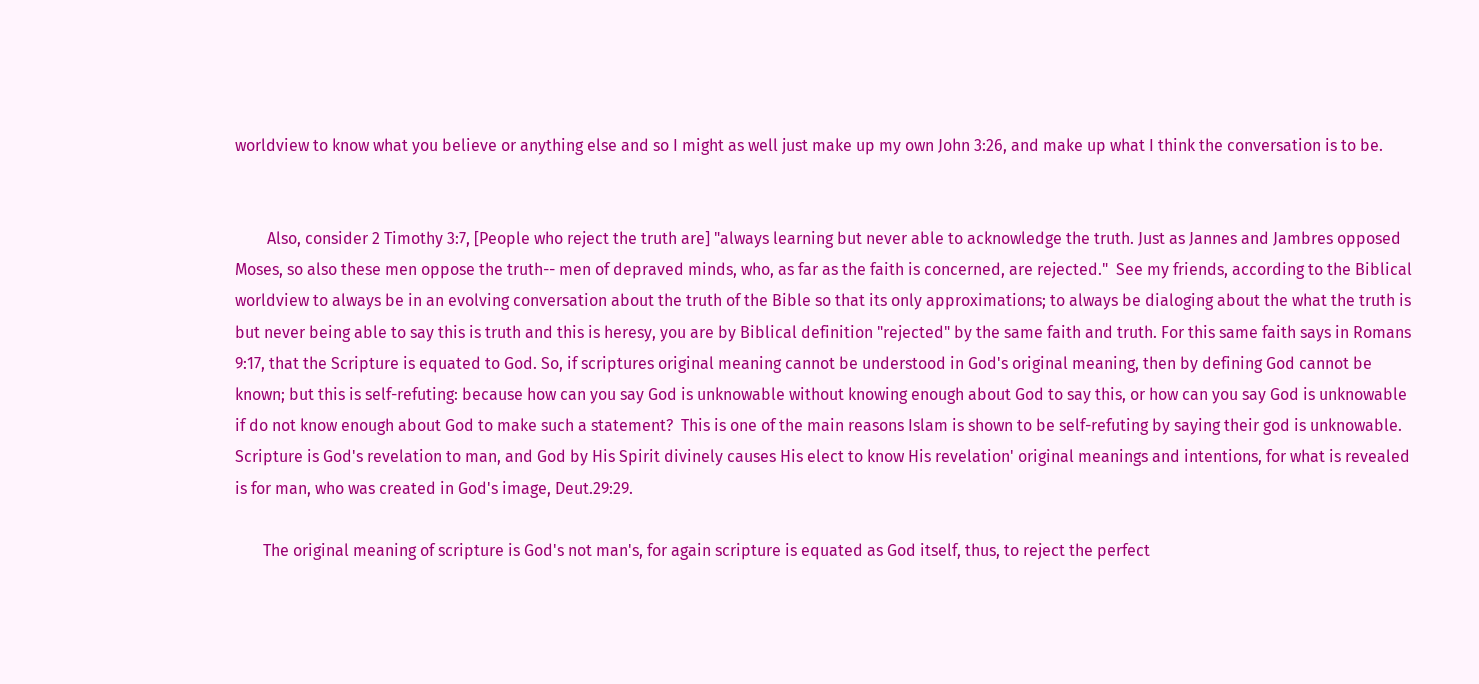worldview to know what you believe or anything else and so I might as well just make up my own John 3:26, and make up what I think the conversation is to be.


        Also, consider 2 Timothy 3:7, [People who reject the truth are] "always learning but never able to acknowledge the truth. Just as Jannes and Jambres opposed Moses, so also these men oppose the truth-- men of depraved minds, who, as far as the faith is concerned, are rejected."  See my friends, according to the Biblical worldview to always be in an evolving conversation about the truth of the Bible so that its only approximations; to always be dialoging about the what the truth is but never being able to say this is truth and this is heresy, you are by Biblical definition "rejected" by the same faith and truth. For this same faith says in Romans 9:17, that the Scripture is equated to God. So, if scriptures original meaning cannot be understood in God's original meaning, then by defining God cannot be known; but this is self-refuting: because how can you say God is unknowable without knowing enough about God to say this, or how can you say God is unknowable if do not know enough about God to make such a statement?  This is one of the main reasons Islam is shown to be self-refuting by saying their god is unknowable.  Scripture is God's revelation to man, and God by His Spirit divinely causes His elect to know His revelation' original meanings and intentions, for what is revealed is for man, who was created in God's image, Deut.29:29.

       The original meaning of scripture is God's not man's, for again scripture is equated as God itself, thus, to reject the perfect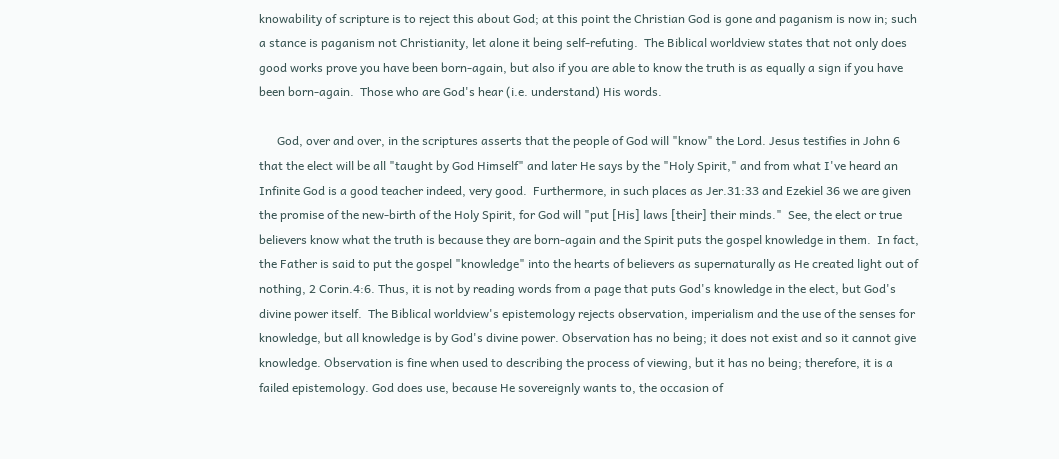knowability of scripture is to reject this about God; at this point the Christian God is gone and paganism is now in; such a stance is paganism not Christianity, let alone it being self-refuting.  The Biblical worldview states that not only does good works prove you have been born-again, but also if you are able to know the truth is as equally a sign if you have been born-again.  Those who are God's hear (i.e. understand) His words.

      God, over and over, in the scriptures asserts that the people of God will "know" the Lord. Jesus testifies in John 6 that the elect will be all "taught by God Himself" and later He says by the "Holy Spirit," and from what I've heard an Infinite God is a good teacher indeed, very good.  Furthermore, in such places as Jer.31:33 and Ezekiel 36 we are given the promise of the new-birth of the Holy Spirit, for God will "put [His] laws [their] their minds."  See, the elect or true believers know what the truth is because they are born-again and the Spirit puts the gospel knowledge in them.  In fact, the Father is said to put the gospel "knowledge" into the hearts of believers as supernaturally as He created light out of nothing, 2 Corin.4:6. Thus, it is not by reading words from a page that puts God's knowledge in the elect, but God's divine power itself.  The Biblical worldview's epistemology rejects observation, imperialism and the use of the senses for knowledge, but all knowledge is by God's divine power. Observation has no being; it does not exist and so it cannot give knowledge. Observation is fine when used to describing the process of viewing, but it has no being; therefore, it is a failed epistemology. God does use, because He sovereignly wants to, the occasion of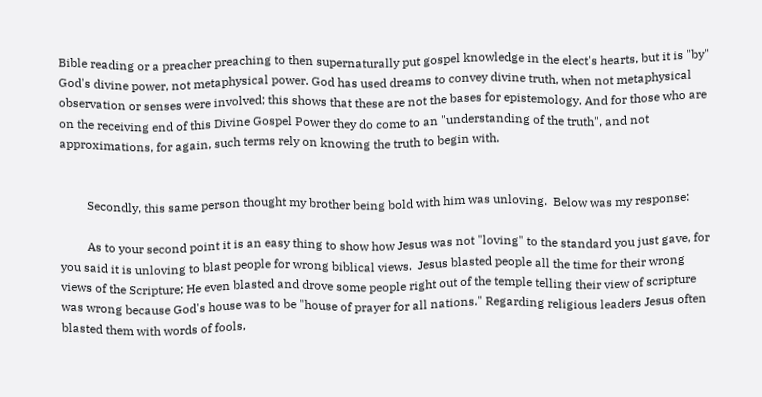Bible reading or a preacher preaching to then supernaturally put gospel knowledge in the elect's hearts, but it is "by" God's divine power, not metaphysical power. God has used dreams to convey divine truth, when not metaphysical observation or senses were involved; this shows that these are not the bases for epistemology. And for those who are on the receiving end of this Divine Gospel Power they do come to an "understanding of the truth", and not approximations, for again, such terms rely on knowing the truth to begin with.


         Secondly, this same person thought my brother being bold with him was unloving.  Below was my response:

         As to your second point it is an easy thing to show how Jesus was not "loving" to the standard you just gave, for you said it is unloving to blast people for wrong biblical views.  Jesus blasted people all the time for their wrong views of the Scripture; He even blasted and drove some people right out of the temple telling their view of scripture was wrong because God's house was to be "house of prayer for all nations." Regarding religious leaders Jesus often blasted them with words of fools,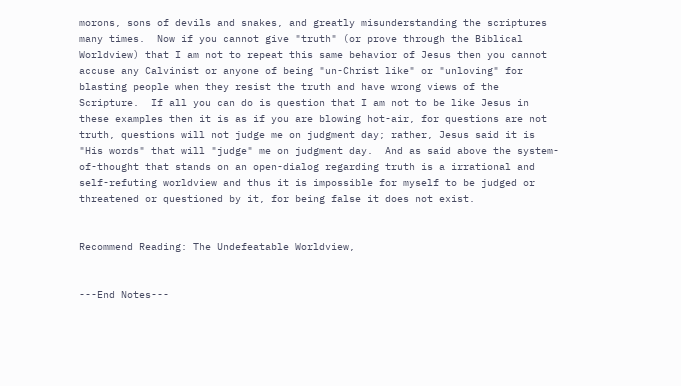morons, sons of devils and snakes, and greatly misunderstanding the scriptures many times.  Now if you cannot give "truth" (or prove through the Biblical Worldview) that I am not to repeat this same behavior of Jesus then you cannot accuse any Calvinist or anyone of being "un-Christ like" or "unloving" for blasting people when they resist the truth and have wrong views of the Scripture.  If all you can do is question that I am not to be like Jesus in these examples then it is as if you are blowing hot-air, for questions are not truth, questions will not judge me on judgment day; rather, Jesus said it is "His words" that will "judge" me on judgment day.  And as said above the system-of-thought that stands on an open-dialog regarding truth is a irrational and self-refuting worldview and thus it is impossible for myself to be judged or threatened or questioned by it, for being false it does not exist.


Recommend Reading: The Undefeatable Worldview,


---End Notes---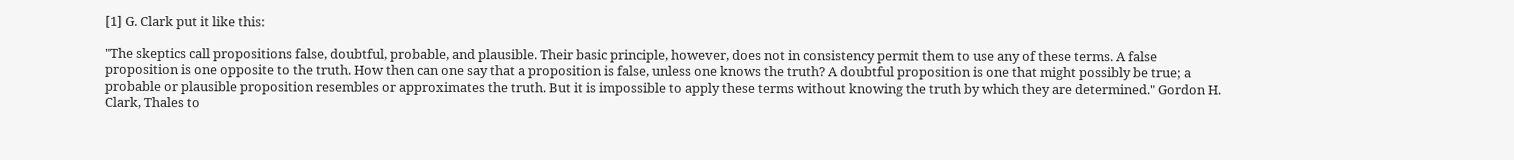[1] G. Clark put it like this:

"The skeptics call propositions false, doubtful, probable, and plausible. Their basic principle, however, does not in consistency permit them to use any of these terms. A false proposition is one opposite to the truth. How then can one say that a proposition is false, unless one knows the truth? A doubtful proposition is one that might possibly be true; a probable or plausible proposition resembles or approximates the truth. But it is impossible to apply these terms without knowing the truth by which they are determined." Gordon H. Clark, Thales to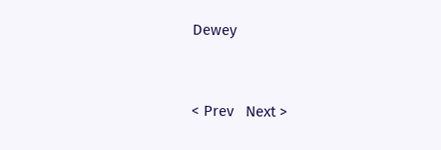Dewey


< Prev   Next >